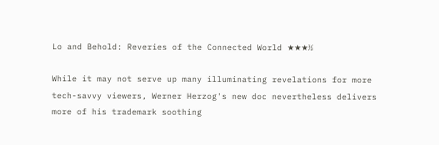Lo and Behold: Reveries of the Connected World ★★★½

While it may not serve up many illuminating revelations for more tech-savvy viewers, Werner Herzog's new doc nevertheless delivers more of his trademark soothing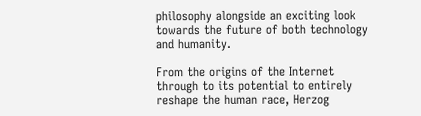philosophy alongside an exciting look towards the future of both technology and humanity.

From the origins of the Internet through to its potential to entirely reshape the human race, Herzog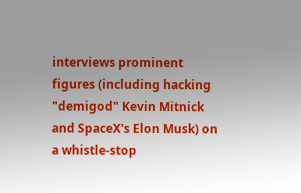interviews prominent figures (including hacking "demigod" Kevin Mitnick and SpaceX's Elon Musk) on a whistle-stop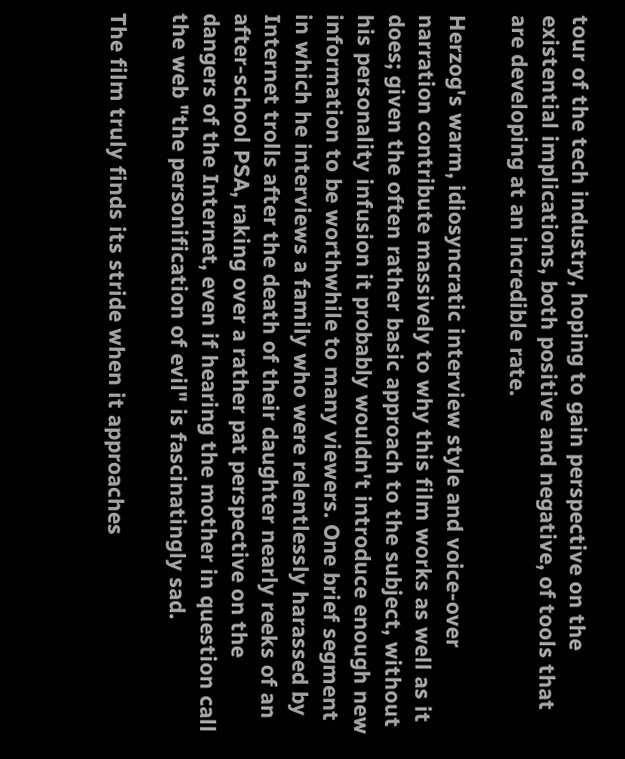tour of the tech industry, hoping to gain perspective on the existential implications, both positive and negative, of tools that are developing at an incredible rate.

Herzog's warm, idiosyncratic interview style and voice-over narration contribute massively to why this film works as well as it does; given the often rather basic approach to the subject, without his personality infusion it probably wouldn't introduce enough new information to be worthwhile to many viewers. One brief segment in which he interviews a family who were relentlessly harassed by Internet trolls after the death of their daughter nearly reeks of an after-school PSA, raking over a rather pat perspective on the dangers of the Internet, even if hearing the mother in question call the web "the personification of evil" is fascinatingly sad.

The film truly finds its stride when it approaches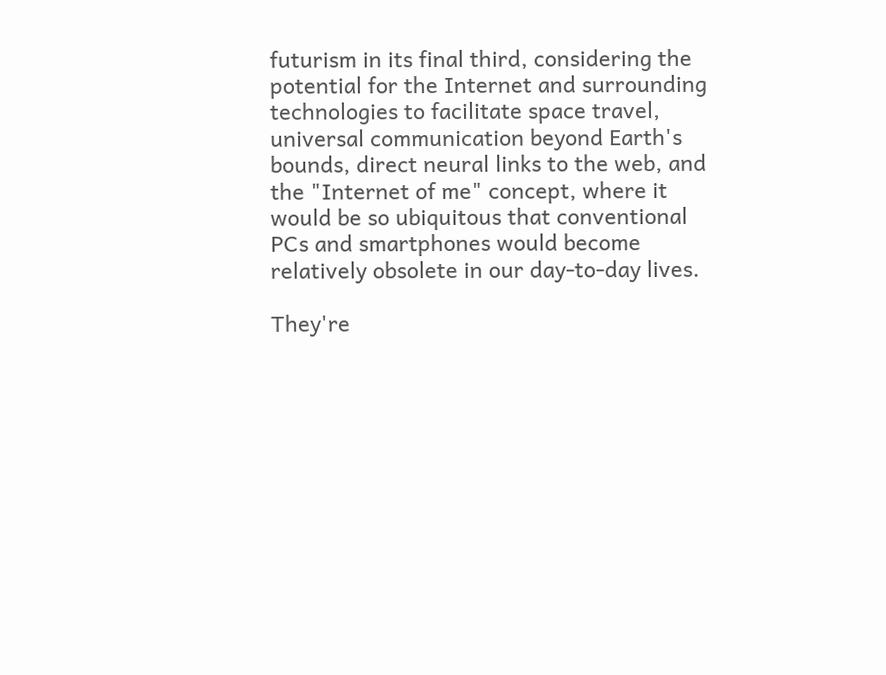futurism in its final third, considering the potential for the Internet and surrounding technologies to facilitate space travel, universal communication beyond Earth's bounds, direct neural links to the web, and the "Internet of me" concept, where it would be so ubiquitous that conventional PCs and smartphones would become relatively obsolete in our day-to-day lives.

They're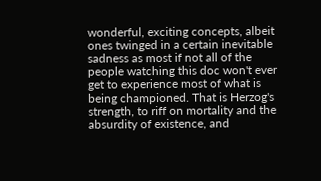wonderful, exciting concepts, albeit ones twinged in a certain inevitable sadness as most if not all of the people watching this doc won't ever get to experience most of what is being championed. That is Herzog's strength, to riff on mortality and the absurdity of existence, and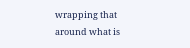wrapping that around what is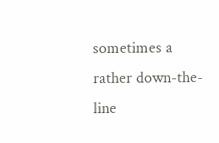sometimes a rather down-the-line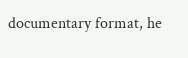documentary format, he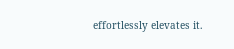effortlessly elevates it.